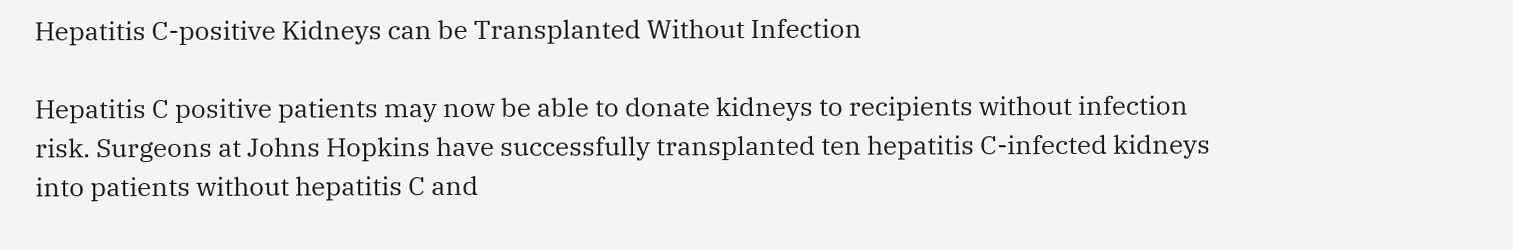Hepatitis C-positive Kidneys can be Transplanted Without Infection

Hepatitis C positive patients may now be able to donate kidneys to recipients without infection risk. Surgeons at Johns Hopkins have successfully transplanted ten hepatitis C-infected kidneys into patients without hepatitis C and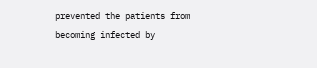prevented the patients from becoming infected by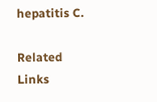hepatitis C.

Related Links